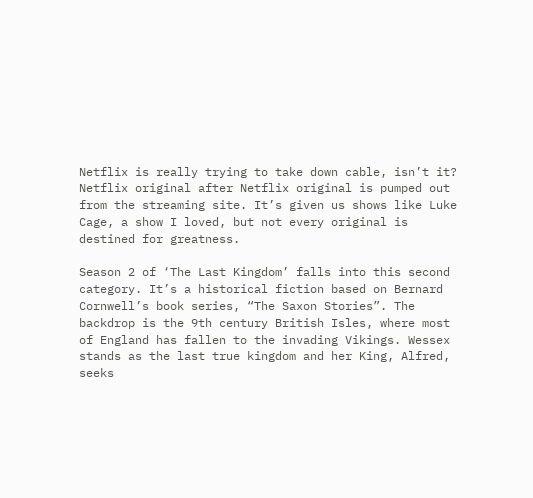Netflix is really trying to take down cable, isn’t it? Netflix original after Netflix original is pumped out from the streaming site. It’s given us shows like Luke Cage, a show I loved, but not every original is destined for greatness.

Season 2 of ‘The Last Kingdom’ falls into this second category. It’s a historical fiction based on Bernard Cornwell’s book series, “The Saxon Stories”. The backdrop is the 9th century British Isles, where most of England has fallen to the invading Vikings. Wessex stands as the last true kingdom and her King, Alfred, seeks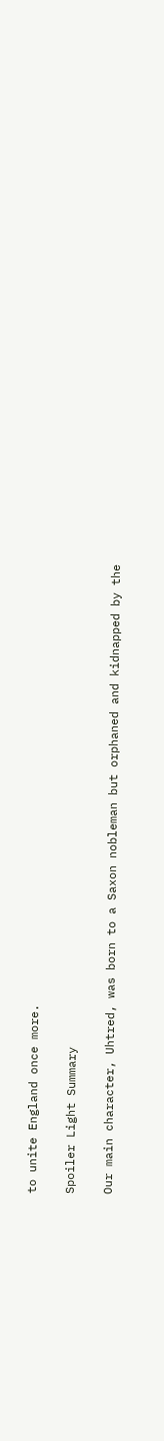to unite England once more.

Spoiler Light Summary

Our main character, Uhtred, was born to a Saxon nobleman but orphaned and kidnapped by the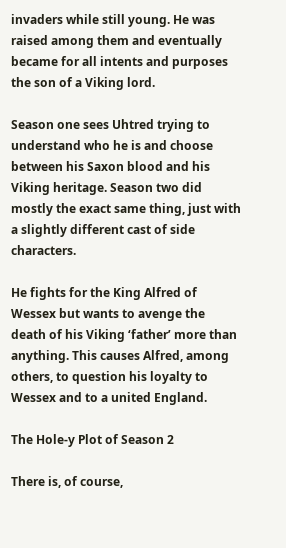invaders while still young. He was raised among them and eventually became for all intents and purposes the son of a Viking lord.

Season one sees Uhtred trying to understand who he is and choose between his Saxon blood and his Viking heritage. Season two did mostly the exact same thing, just with a slightly different cast of side characters.

He fights for the King Alfred of Wessex but wants to avenge the death of his Viking ‘father’ more than anything. This causes Alfred, among others, to question his loyalty to Wessex and to a united England.

The Hole-y Plot of Season 2

There is, of course,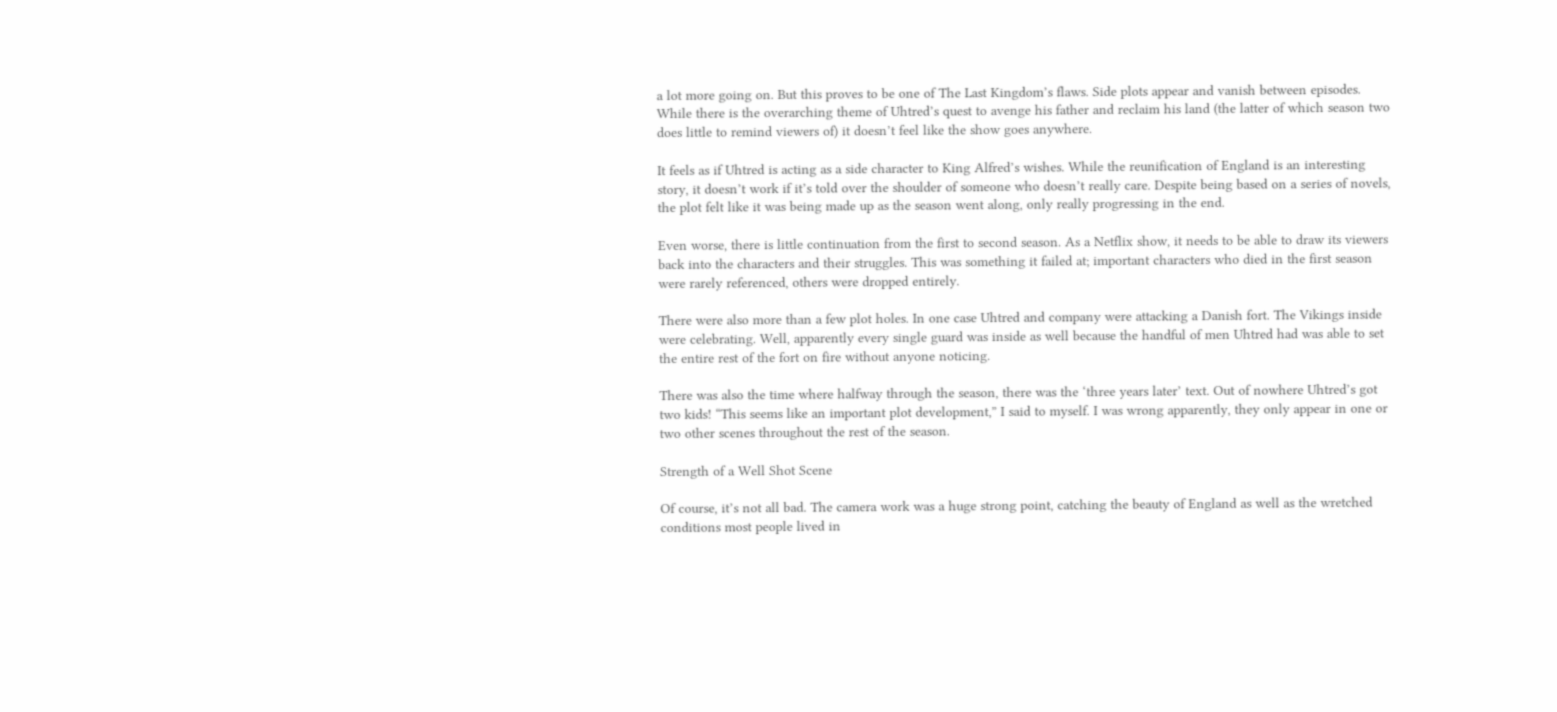a lot more going on. But this proves to be one of The Last Kingdom’s flaws. Side plots appear and vanish between episodes. While there is the overarching theme of Uhtred’s quest to avenge his father and reclaim his land (the latter of which season two does little to remind viewers of) it doesn’t feel like the show goes anywhere.

It feels as if Uhtred is acting as a side character to King Alfred’s wishes. While the reunification of England is an interesting story, it doesn’t work if it’s told over the shoulder of someone who doesn’t really care. Despite being based on a series of novels, the plot felt like it was being made up as the season went along, only really progressing in the end.

Even worse, there is little continuation from the first to second season. As a Netflix show, it needs to be able to draw its viewers back into the characters and their struggles. This was something it failed at; important characters who died in the first season were rarely referenced, others were dropped entirely.

There were also more than a few plot holes. In one case Uhtred and company were attacking a Danish fort. The Vikings inside were celebrating. Well, apparently every single guard was inside as well because the handful of men Uhtred had was able to set the entire rest of the fort on fire without anyone noticing.

There was also the time where halfway through the season, there was the ‘three years later’ text. Out of nowhere Uhtred’s got two kids! “This seems like an important plot development,” I said to myself. I was wrong apparently, they only appear in one or two other scenes throughout the rest of the season.

Strength of a Well Shot Scene

Of course, it’s not all bad. The camera work was a huge strong point, catching the beauty of England as well as the wretched conditions most people lived in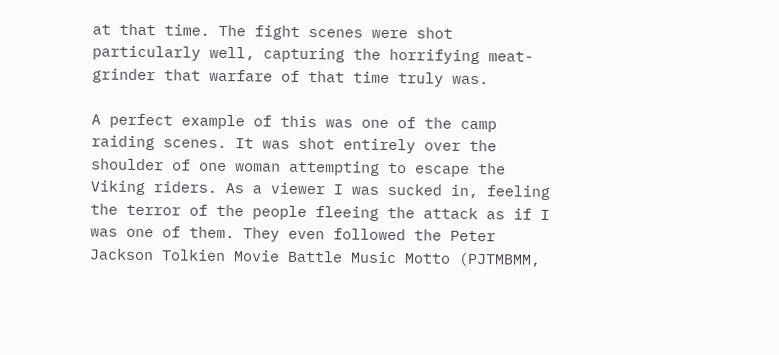at that time. The fight scenes were shot particularly well, capturing the horrifying meat-grinder that warfare of that time truly was.

A perfect example of this was one of the camp raiding scenes. It was shot entirely over the shoulder of one woman attempting to escape the Viking riders. As a viewer I was sucked in, feeling the terror of the people fleeing the attack as if I was one of them. They even followed the Peter Jackson Tolkien Movie Battle Music Motto (PJTMBMM,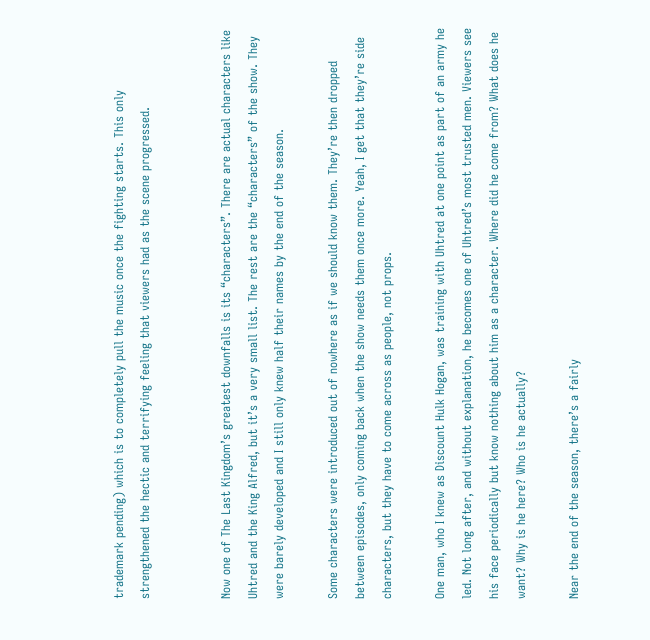trademark pending) which is to completely pull the music once the fighting starts. This only strengthened the hectic and terrifying feeling that viewers had as the scene progressed.


Now one of The Last Kingdom’s greatest downfalls is its “characters”. There are actual characters like Uhtred and the King Alfred, but it’s a very small list. The rest are the “characters” of the show. They were barely developed and I still only knew half their names by the end of the season.

Some characters were introduced out of nowhere as if we should know them. They’re then dropped between episodes, only coming back when the show needs them once more. Yeah, I get that they’re side characters, but they have to come across as people, not props.

One man, who I knew as Discount Hulk Hogan, was training with Uhtred at one point as part of an army he led. Not long after, and without explanation, he becomes one of Uhtred’s most trusted men. Viewers see his face periodically but know nothing about him as a character. Where did he come from? What does he want? Why is he here? Who is he actually?

Near the end of the season, there’s a fairly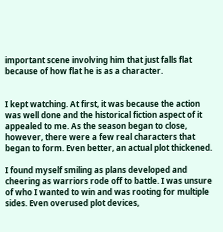important scene involving him that just falls flat because of how flat he is as a character.


I kept watching. At first, it was because the action was well done and the historical fiction aspect of it appealed to me. As the season began to close, however, there were a few real characters that began to form. Even better, an actual plot thickened.

I found myself smiling as plans developed and cheering as warriors rode off to battle. I was unsure of who I wanted to win and was rooting for multiple sides. Even overused plot devices,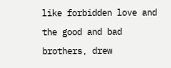like forbidden love and the good and bad brothers, drew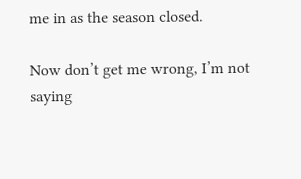me in as the season closed.

Now don’t get me wrong, I’m not saying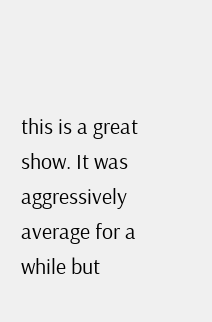this is a great show. It was aggressively average for a while but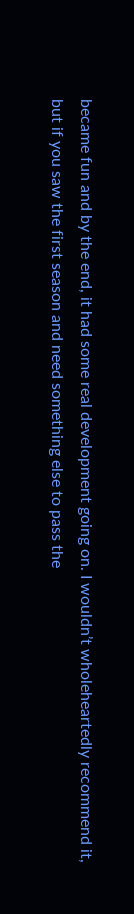became fun and by the end, it had some real development going on. I wouldn’t wholeheartedly recommend it, but if you saw the first season and need something else to pass the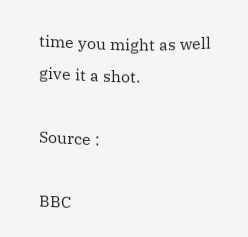time you might as well give it a shot.

Source :

BBC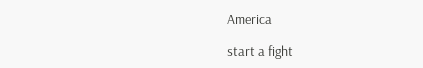America

start a fight